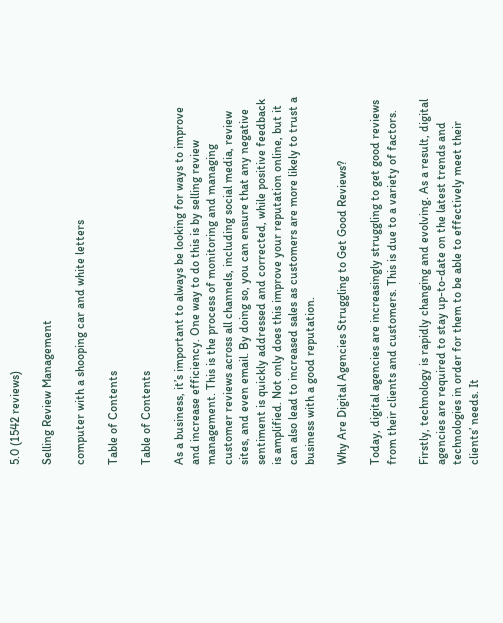5.0 (1542 reviews)

Selling Review Management

computer with a shooping car and white letters

Table of Contents

Table of Contents

As a business, it’s important to always be looking for ways to improve and increase efficiency. One way to do this is by selling review management. This is the process of monitoring and managing customer reviews across all channels, including social media, review sites, and even email. By doing so, you can ensure that any negative sentiment is quickly addressed and corrected, while positive feedback is amplified. Not only does this improve your reputation online, but it can also lead to increased sales as customers are more likely to trust a business with a good reputation.

Why Are Digital Agencies Struggling to Get Good Reviews?

Today, digital agencies are increasingly struggling to get good reviews from their clients and customers. This is due to a variety of factors.

Firstly, technology is rapidly changing and evolving. As a result, digital agencies are required to stay up-to-date on the latest trends and technologies in order for them to be able to effectively meet their clients’ needs. It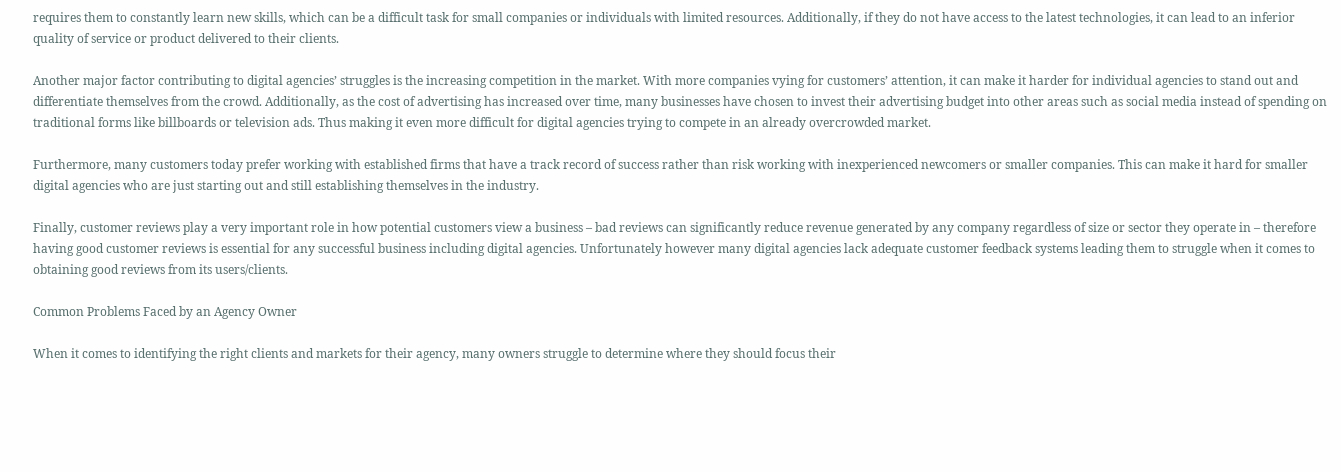requires them to constantly learn new skills, which can be a difficult task for small companies or individuals with limited resources. Additionally, if they do not have access to the latest technologies, it can lead to an inferior quality of service or product delivered to their clients.

Another major factor contributing to digital agencies’ struggles is the increasing competition in the market. With more companies vying for customers’ attention, it can make it harder for individual agencies to stand out and differentiate themselves from the crowd. Additionally, as the cost of advertising has increased over time, many businesses have chosen to invest their advertising budget into other areas such as social media instead of spending on traditional forms like billboards or television ads. Thus making it even more difficult for digital agencies trying to compete in an already overcrowded market.

Furthermore, many customers today prefer working with established firms that have a track record of success rather than risk working with inexperienced newcomers or smaller companies. This can make it hard for smaller digital agencies who are just starting out and still establishing themselves in the industry.

Finally, customer reviews play a very important role in how potential customers view a business – bad reviews can significantly reduce revenue generated by any company regardless of size or sector they operate in – therefore having good customer reviews is essential for any successful business including digital agencies. Unfortunately however many digital agencies lack adequate customer feedback systems leading them to struggle when it comes to obtaining good reviews from its users/clients.

Common Problems Faced by an Agency Owner

When it comes to identifying the right clients and markets for their agency, many owners struggle to determine where they should focus their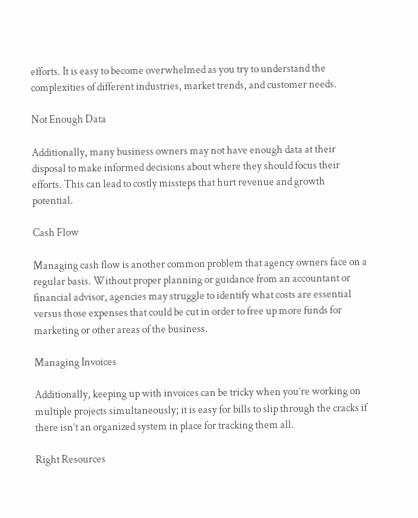efforts. It is easy to become overwhelmed as you try to understand the complexities of different industries, market trends, and customer needs.

Not Enough Data

Additionally, many business owners may not have enough data at their disposal to make informed decisions about where they should focus their efforts. This can lead to costly missteps that hurt revenue and growth potential.

Cash Flow

Managing cash flow is another common problem that agency owners face on a regular basis. Without proper planning or guidance from an accountant or financial advisor, agencies may struggle to identify what costs are essential versus those expenses that could be cut in order to free up more funds for marketing or other areas of the business.

Managing Invoices

Additionally, keeping up with invoices can be tricky when you’re working on multiple projects simultaneously; it is easy for bills to slip through the cracks if there isn’t an organized system in place for tracking them all.

Right Resources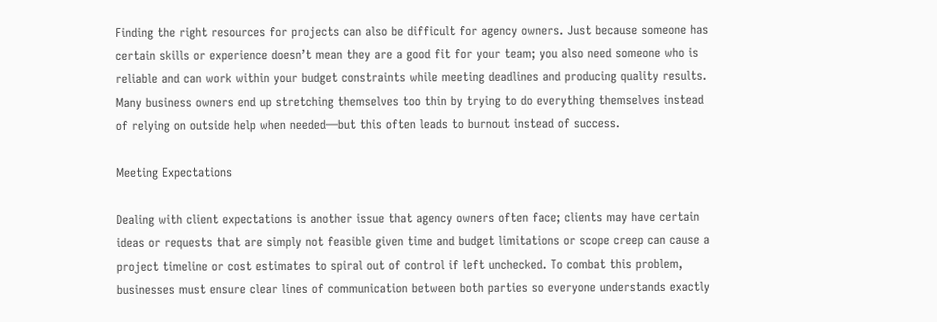Finding the right resources for projects can also be difficult for agency owners. Just because someone has certain skills or experience doesn’t mean they are a good fit for your team; you also need someone who is reliable and can work within your budget constraints while meeting deadlines and producing quality results. Many business owners end up stretching themselves too thin by trying to do everything themselves instead of relying on outside help when needed—but this often leads to burnout instead of success.

Meeting Expectations

Dealing with client expectations is another issue that agency owners often face; clients may have certain ideas or requests that are simply not feasible given time and budget limitations or scope creep can cause a project timeline or cost estimates to spiral out of control if left unchecked. To combat this problem, businesses must ensure clear lines of communication between both parties so everyone understands exactly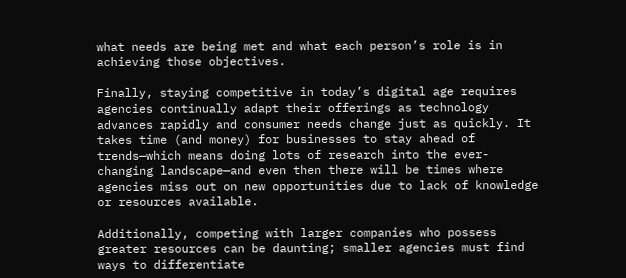what needs are being met and what each person’s role is in achieving those objectives.

Finally, staying competitive in today’s digital age requires agencies continually adapt their offerings as technology advances rapidly and consumer needs change just as quickly. It takes time (and money) for businesses to stay ahead of trends—which means doing lots of research into the ever-changing landscape—and even then there will be times where agencies miss out on new opportunities due to lack of knowledge or resources available.

Additionally, competing with larger companies who possess greater resources can be daunting; smaller agencies must find ways to differentiate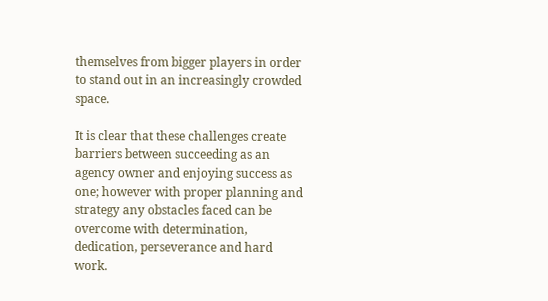themselves from bigger players in order to stand out in an increasingly crowded space.

It is clear that these challenges create barriers between succeeding as an agency owner and enjoying success as one; however with proper planning and strategy any obstacles faced can be overcome with determination, dedication, perseverance and hard work.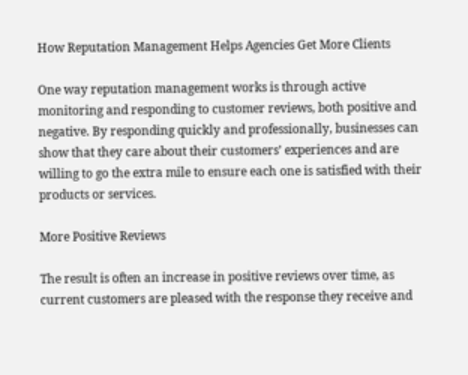How Reputation Management Helps Agencies Get More Clients

One way reputation management works is through active monitoring and responding to customer reviews, both positive and negative. By responding quickly and professionally, businesses can show that they care about their customers’ experiences and are willing to go the extra mile to ensure each one is satisfied with their products or services.

More Positive Reviews

The result is often an increase in positive reviews over time, as current customers are pleased with the response they receive and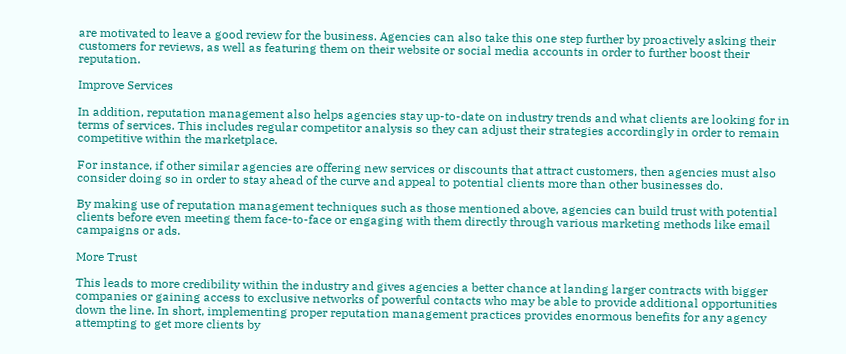are motivated to leave a good review for the business. Agencies can also take this one step further by proactively asking their customers for reviews, as well as featuring them on their website or social media accounts in order to further boost their reputation.

Improve Services

In addition, reputation management also helps agencies stay up-to-date on industry trends and what clients are looking for in terms of services. This includes regular competitor analysis so they can adjust their strategies accordingly in order to remain competitive within the marketplace.

For instance, if other similar agencies are offering new services or discounts that attract customers, then agencies must also consider doing so in order to stay ahead of the curve and appeal to potential clients more than other businesses do.

By making use of reputation management techniques such as those mentioned above, agencies can build trust with potential clients before even meeting them face-to-face or engaging with them directly through various marketing methods like email campaigns or ads.

More Trust

This leads to more credibility within the industry and gives agencies a better chance at landing larger contracts with bigger companies or gaining access to exclusive networks of powerful contacts who may be able to provide additional opportunities down the line. In short, implementing proper reputation management practices provides enormous benefits for any agency attempting to get more clients by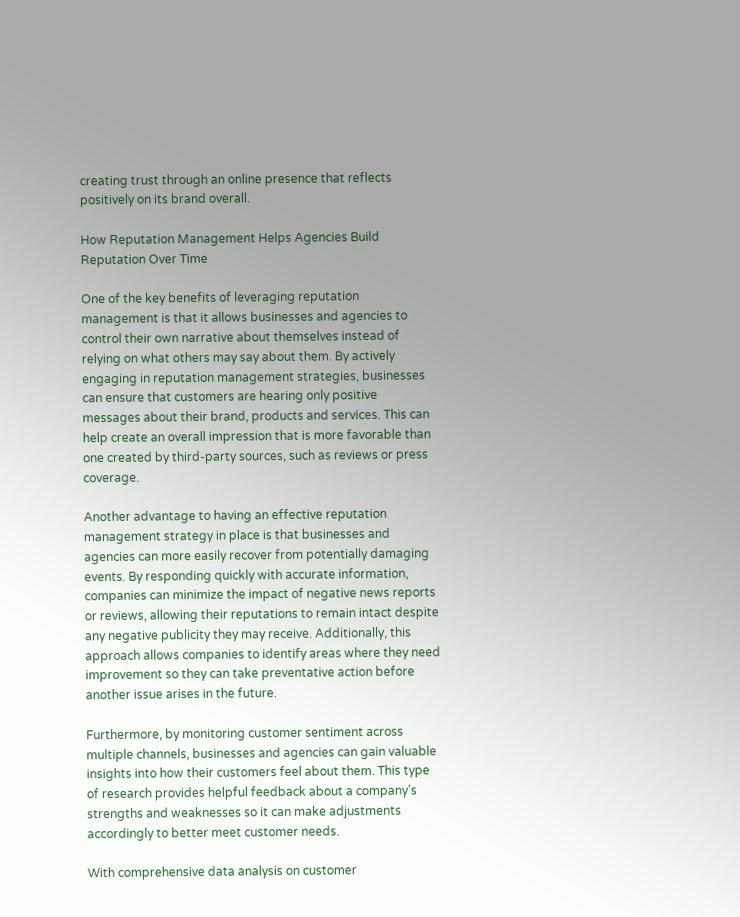creating trust through an online presence that reflects positively on its brand overall.

How Reputation Management Helps Agencies Build Reputation Over Time

One of the key benefits of leveraging reputation management is that it allows businesses and agencies to control their own narrative about themselves instead of relying on what others may say about them. By actively engaging in reputation management strategies, businesses can ensure that customers are hearing only positive messages about their brand, products and services. This can help create an overall impression that is more favorable than one created by third-party sources, such as reviews or press coverage.

Another advantage to having an effective reputation management strategy in place is that businesses and agencies can more easily recover from potentially damaging events. By responding quickly with accurate information, companies can minimize the impact of negative news reports or reviews, allowing their reputations to remain intact despite any negative publicity they may receive. Additionally, this approach allows companies to identify areas where they need improvement so they can take preventative action before another issue arises in the future.

Furthermore, by monitoring customer sentiment across multiple channels, businesses and agencies can gain valuable insights into how their customers feel about them. This type of research provides helpful feedback about a company’s strengths and weaknesses so it can make adjustments accordingly to better meet customer needs.

With comprehensive data analysis on customer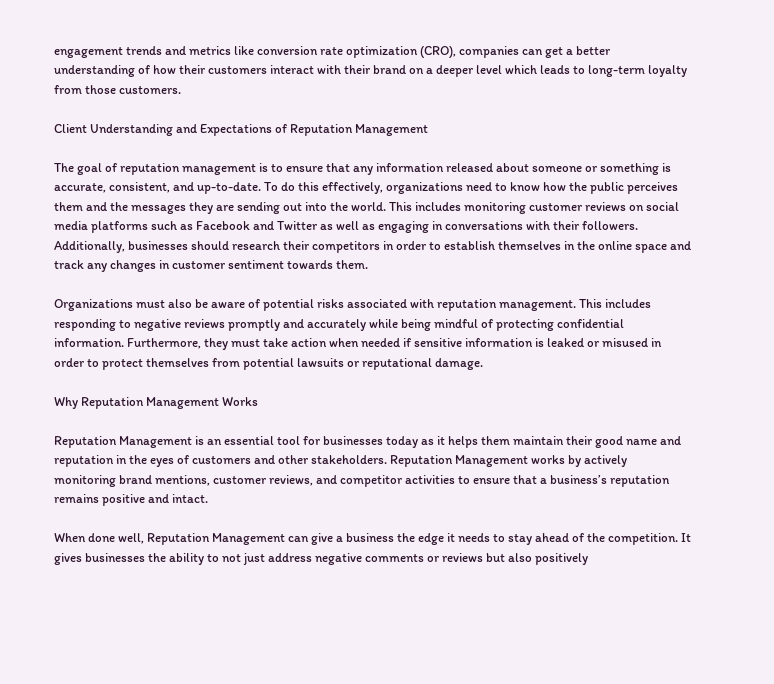engagement trends and metrics like conversion rate optimization (CRO), companies can get a better understanding of how their customers interact with their brand on a deeper level which leads to long-term loyalty from those customers.

Client Understanding and Expectations of Reputation Management

The goal of reputation management is to ensure that any information released about someone or something is accurate, consistent, and up-to-date. To do this effectively, organizations need to know how the public perceives them and the messages they are sending out into the world. This includes monitoring customer reviews on social media platforms such as Facebook and Twitter as well as engaging in conversations with their followers. Additionally, businesses should research their competitors in order to establish themselves in the online space and track any changes in customer sentiment towards them.

Organizations must also be aware of potential risks associated with reputation management. This includes responding to negative reviews promptly and accurately while being mindful of protecting confidential information. Furthermore, they must take action when needed if sensitive information is leaked or misused in order to protect themselves from potential lawsuits or reputational damage.

Why Reputation Management Works

Reputation Management is an essential tool for businesses today as it helps them maintain their good name and reputation in the eyes of customers and other stakeholders. Reputation Management works by actively monitoring brand mentions, customer reviews, and competitor activities to ensure that a business’s reputation remains positive and intact.

When done well, Reputation Management can give a business the edge it needs to stay ahead of the competition. It gives businesses the ability to not just address negative comments or reviews but also positively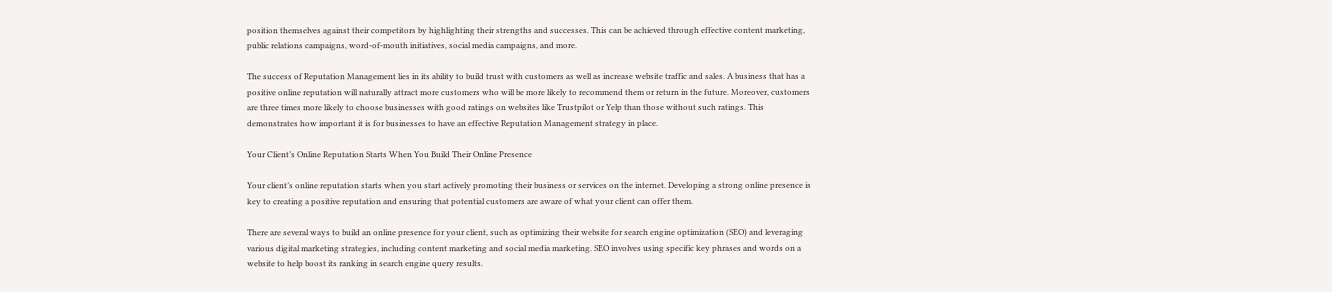position themselves against their competitors by highlighting their strengths and successes. This can be achieved through effective content marketing, public relations campaigns, word-of-mouth initiatives, social media campaigns, and more.

The success of Reputation Management lies in its ability to build trust with customers as well as increase website traffic and sales. A business that has a positive online reputation will naturally attract more customers who will be more likely to recommend them or return in the future. Moreover, customers are three times more likely to choose businesses with good ratings on websites like Trustpilot or Yelp than those without such ratings. This demonstrates how important it is for businesses to have an effective Reputation Management strategy in place.

Your Client’s Online Reputation Starts When You Build Their Online Presence

Your client’s online reputation starts when you start actively promoting their business or services on the internet. Developing a strong online presence is key to creating a positive reputation and ensuring that potential customers are aware of what your client can offer them.

There are several ways to build an online presence for your client, such as optimizing their website for search engine optimization (SEO) and leveraging various digital marketing strategies, including content marketing and social media marketing. SEO involves using specific key phrases and words on a website to help boost its ranking in search engine query results.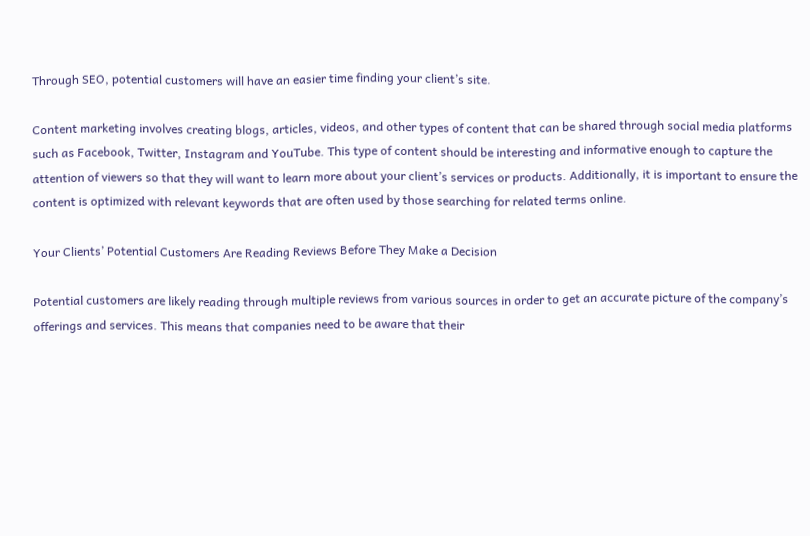Through SEO, potential customers will have an easier time finding your client’s site.

Content marketing involves creating blogs, articles, videos, and other types of content that can be shared through social media platforms such as Facebook, Twitter, Instagram and YouTube. This type of content should be interesting and informative enough to capture the attention of viewers so that they will want to learn more about your client’s services or products. Additionally, it is important to ensure the content is optimized with relevant keywords that are often used by those searching for related terms online.

Your Clients’ Potential Customers Are Reading Reviews Before They Make a Decision

Potential customers are likely reading through multiple reviews from various sources in order to get an accurate picture of the company’s offerings and services. This means that companies need to be aware that their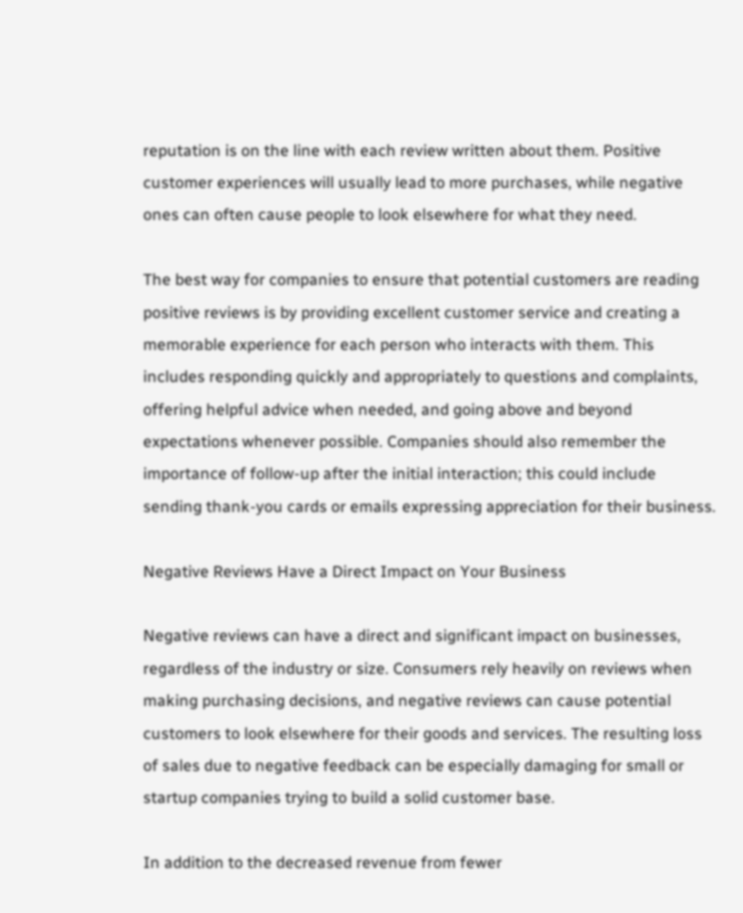reputation is on the line with each review written about them. Positive customer experiences will usually lead to more purchases, while negative ones can often cause people to look elsewhere for what they need.

The best way for companies to ensure that potential customers are reading positive reviews is by providing excellent customer service and creating a memorable experience for each person who interacts with them. This includes responding quickly and appropriately to questions and complaints, offering helpful advice when needed, and going above and beyond expectations whenever possible. Companies should also remember the importance of follow-up after the initial interaction; this could include sending thank-you cards or emails expressing appreciation for their business.

Negative Reviews Have a Direct Impact on Your Business

Negative reviews can have a direct and significant impact on businesses, regardless of the industry or size. Consumers rely heavily on reviews when making purchasing decisions, and negative reviews can cause potential customers to look elsewhere for their goods and services. The resulting loss of sales due to negative feedback can be especially damaging for small or startup companies trying to build a solid customer base.

In addition to the decreased revenue from fewer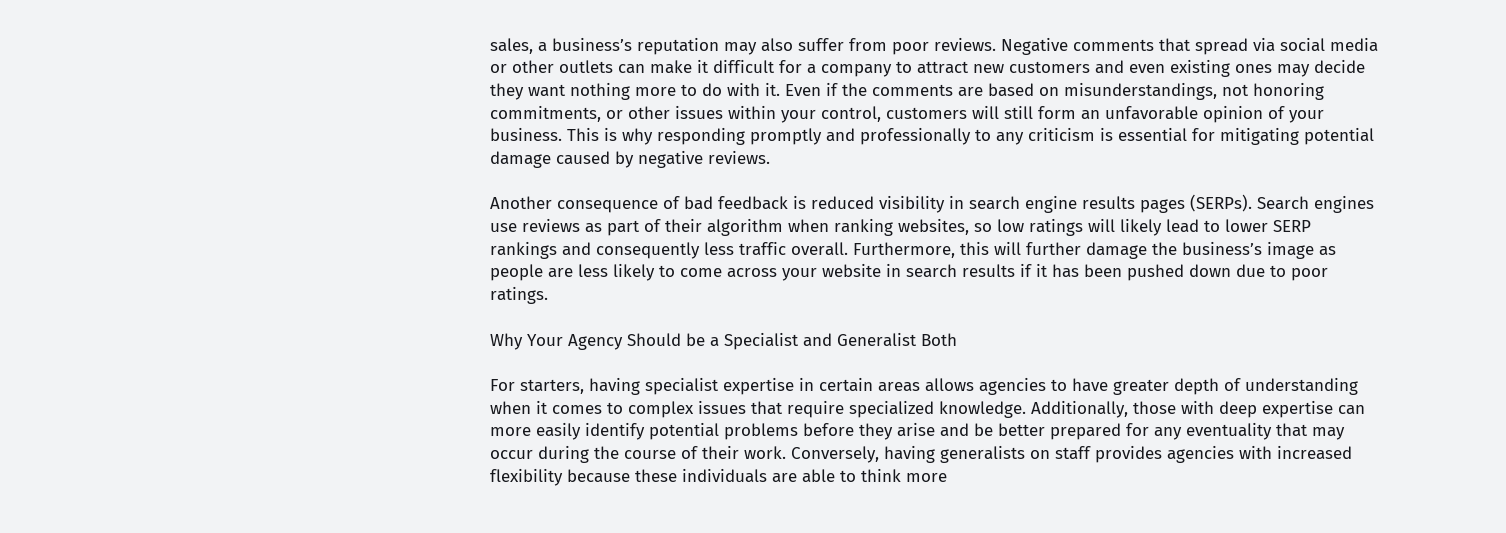sales, a business’s reputation may also suffer from poor reviews. Negative comments that spread via social media or other outlets can make it difficult for a company to attract new customers and even existing ones may decide they want nothing more to do with it. Even if the comments are based on misunderstandings, not honoring commitments, or other issues within your control, customers will still form an unfavorable opinion of your business. This is why responding promptly and professionally to any criticism is essential for mitigating potential damage caused by negative reviews.

Another consequence of bad feedback is reduced visibility in search engine results pages (SERPs). Search engines use reviews as part of their algorithm when ranking websites, so low ratings will likely lead to lower SERP rankings and consequently less traffic overall. Furthermore, this will further damage the business’s image as people are less likely to come across your website in search results if it has been pushed down due to poor ratings.

Why Your Agency Should be a Specialist and Generalist Both

For starters, having specialist expertise in certain areas allows agencies to have greater depth of understanding when it comes to complex issues that require specialized knowledge. Additionally, those with deep expertise can more easily identify potential problems before they arise and be better prepared for any eventuality that may occur during the course of their work. Conversely, having generalists on staff provides agencies with increased flexibility because these individuals are able to think more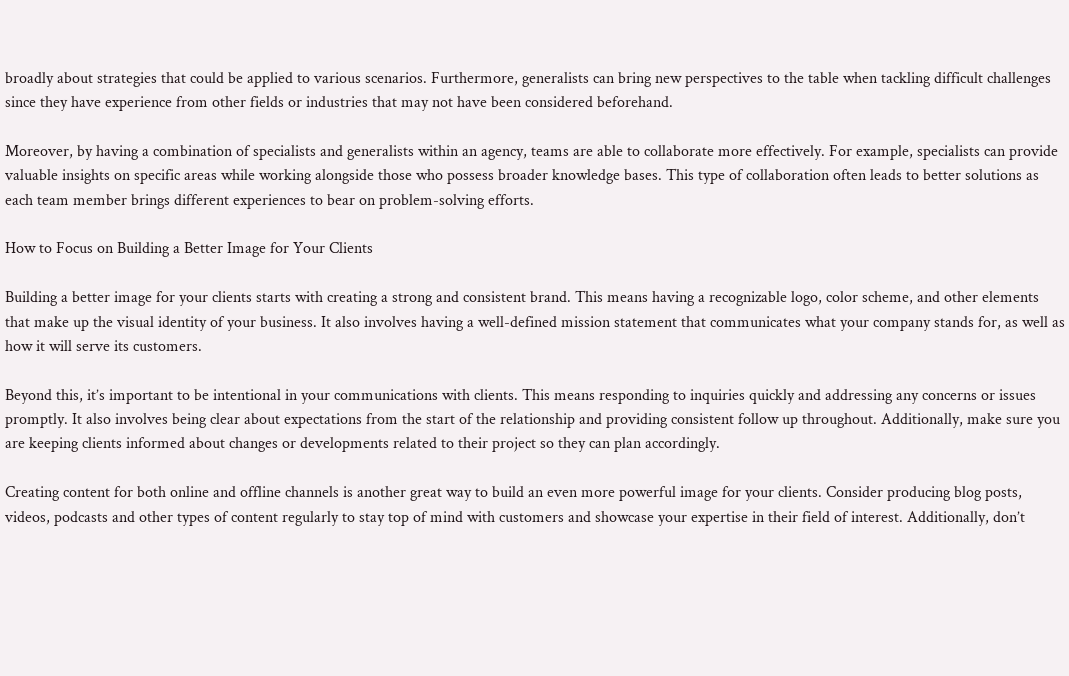broadly about strategies that could be applied to various scenarios. Furthermore, generalists can bring new perspectives to the table when tackling difficult challenges since they have experience from other fields or industries that may not have been considered beforehand.

Moreover, by having a combination of specialists and generalists within an agency, teams are able to collaborate more effectively. For example, specialists can provide valuable insights on specific areas while working alongside those who possess broader knowledge bases. This type of collaboration often leads to better solutions as each team member brings different experiences to bear on problem-solving efforts.

How to Focus on Building a Better Image for Your Clients

Building a better image for your clients starts with creating a strong and consistent brand. This means having a recognizable logo, color scheme, and other elements that make up the visual identity of your business. It also involves having a well-defined mission statement that communicates what your company stands for, as well as how it will serve its customers.

Beyond this, it’s important to be intentional in your communications with clients. This means responding to inquiries quickly and addressing any concerns or issues promptly. It also involves being clear about expectations from the start of the relationship and providing consistent follow up throughout. Additionally, make sure you are keeping clients informed about changes or developments related to their project so they can plan accordingly.

Creating content for both online and offline channels is another great way to build an even more powerful image for your clients. Consider producing blog posts, videos, podcasts and other types of content regularly to stay top of mind with customers and showcase your expertise in their field of interest. Additionally, don’t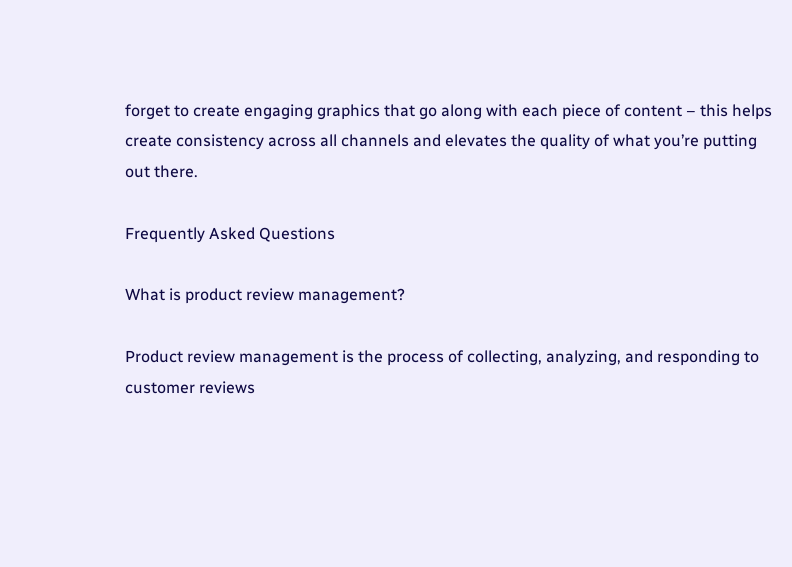forget to create engaging graphics that go along with each piece of content – this helps create consistency across all channels and elevates the quality of what you’re putting out there.

Frequently Asked Questions

What is product review management?

Product review management is the process of collecting, analyzing, and responding to customer reviews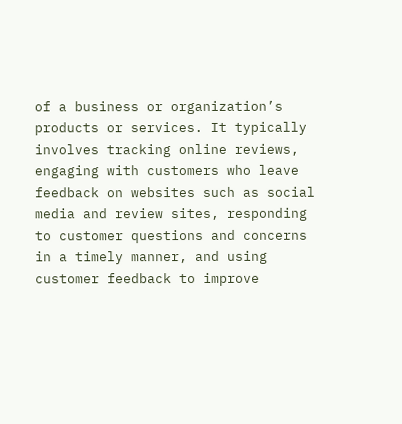of a business or organization’s products or services. It typically involves tracking online reviews, engaging with customers who leave feedback on websites such as social media and review sites, responding to customer questions and concerns in a timely manner, and using customer feedback to improve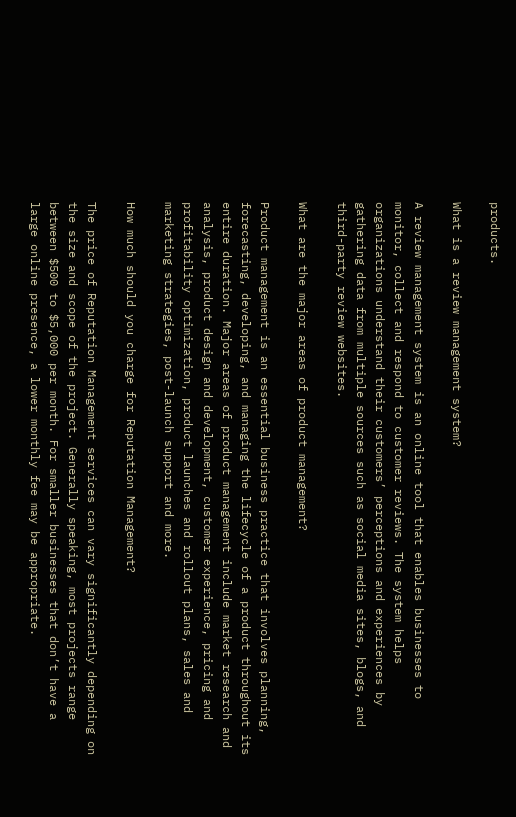products.

What is a review management system?

A review management system is an online tool that enables businesses to monitor, collect and respond to customer reviews. The system helps organizations understand their customers’ perceptions and experiences by gathering data from multiple sources such as social media sites, blogs, and third-party review websites.

What are the major areas of product management?

Product management is an essential business practice that involves planning, forecasting, developing, and managing the lifecycle of a product throughout its entire duration. Major areas of product management include market research and analysis, product design and development, customer experience, pricing and profitability optimization, product launches and rollout plans, sales and marketing strategies, post-launch support and more.

How much should you charge for Reputation Management?

The price of Reputation Management services can vary significantly depending on the size and scope of the project. Generally speaking, most projects range between $500 to $5,000 per month. For smaller businesses that don’t have a large online presence, a lower monthly fee may be appropriate.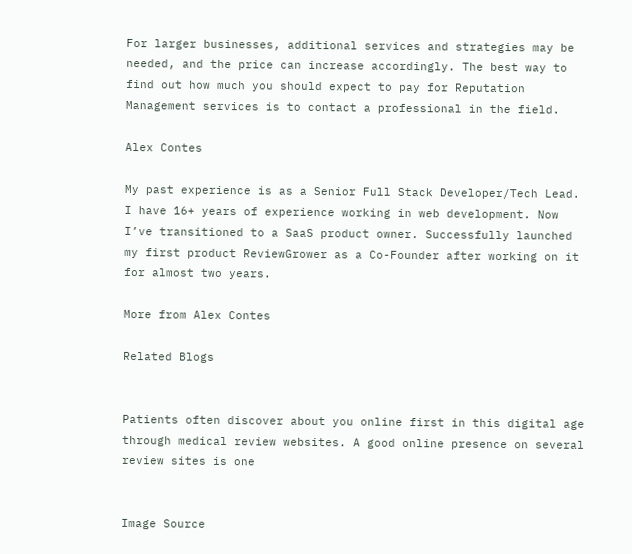For larger businesses, additional services and strategies may be needed, and the price can increase accordingly. The best way to find out how much you should expect to pay for Reputation Management services is to contact a professional in the field.

Alex Contes

My past experience is as a Senior Full Stack Developer/Tech Lead. I have 16+ years of experience working in web development. Now I’ve transitioned to a SaaS product owner. Successfully launched my first product ReviewGrower as a Co-Founder after working on it for almost two years.

More from Alex Contes

Related Blogs


Patients often discover about you online first in this digital age through medical review websites. A good online presence on several review sites is one


Image Source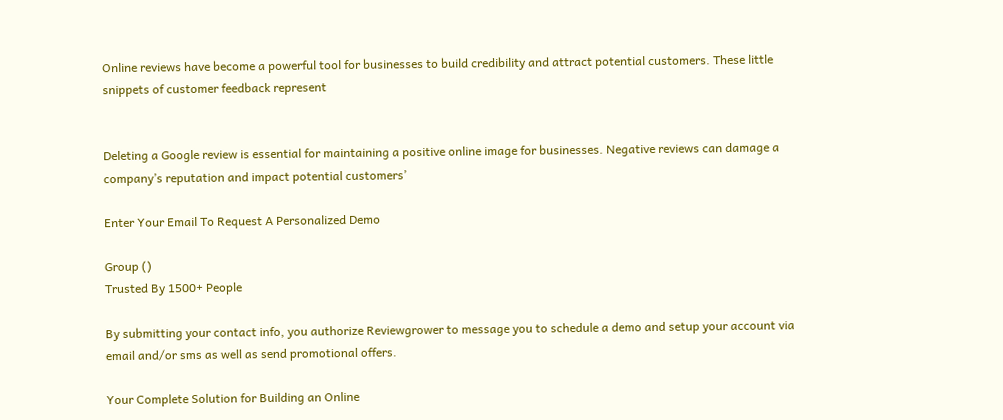Online reviews have become a powerful tool for businesses to build credibility and attract potential customers. These little snippets of customer feedback represent


Deleting a Google review is essential for maintaining a positive online image for businesses. Negative reviews can damage a company’s reputation and impact potential customers’

Enter Your Email To Request A Personalized Demo

Group ()
Trusted By 1500+ People

By submitting your contact info, you authorize Reviewgrower to message you to schedule a demo and setup your account via email and/or sms as well as send promotional offers.

Your Complete Solution for Building an Online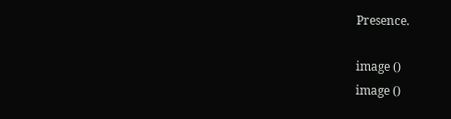Presence.

image ()
image ()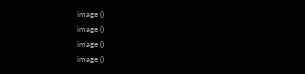image ()
image ()
image ()
image ()